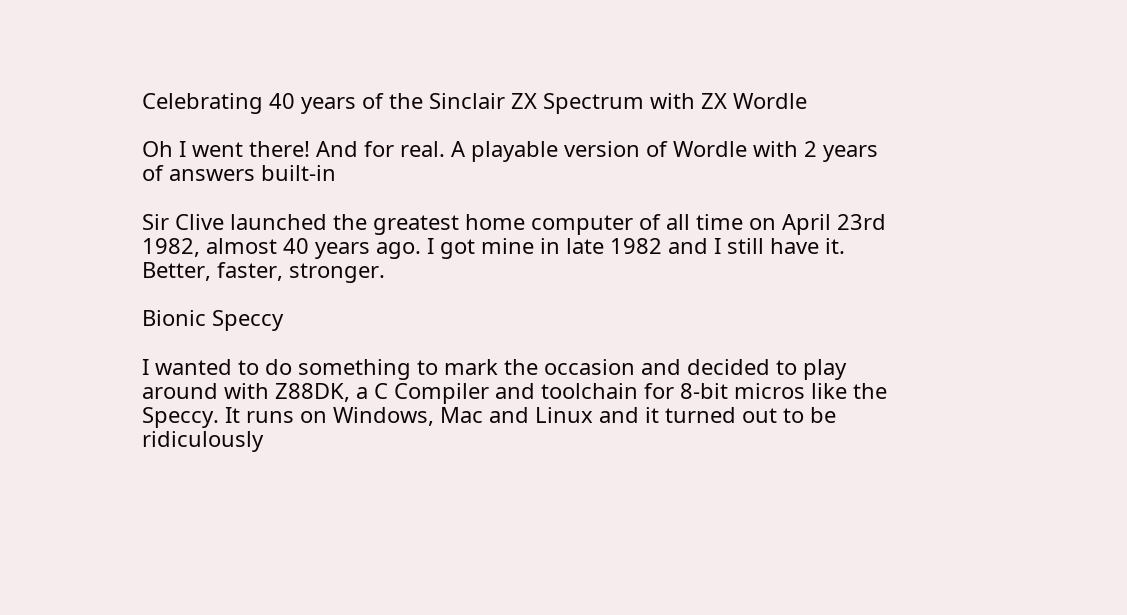Celebrating 40 years of the Sinclair ZX Spectrum with ZX Wordle

Oh I went there! And for real. A playable version of Wordle with 2 years of answers built-in

Sir Clive launched the greatest home computer of all time on April 23rd 1982, almost 40 years ago. I got mine in late 1982 and I still have it. Better, faster, stronger.

Bionic Speccy

I wanted to do something to mark the occasion and decided to play around with Z88DK, a C Compiler and toolchain for 8-bit micros like the Speccy. It runs on Windows, Mac and Linux and it turned out to be ridiculously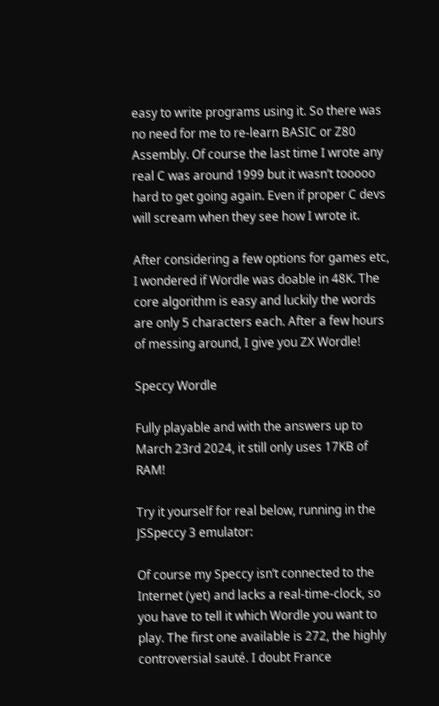easy to write programs using it. So there was no need for me to re-learn BASIC or Z80 Assembly. Of course the last time I wrote any real C was around 1999 but it wasn’t tooooo hard to get going again. Even if proper C devs will scream when they see how I wrote it.

After considering a few options for games etc, I wondered if Wordle was doable in 48K. The core algorithm is easy and luckily the words are only 5 characters each. After a few hours of messing around, I give you ZX Wordle!

Speccy Wordle

Fully playable and with the answers up to March 23rd 2024, it still only uses 17KB of RAM!

Try it yourself for real below, running in the JSSpeccy 3 emulator:

Of course my Speccy isn’t connected to the Internet (yet) and lacks a real-time-clock, so you have to tell it which Wordle you want to play. The first one available is 272, the highly controversial sauté. I doubt France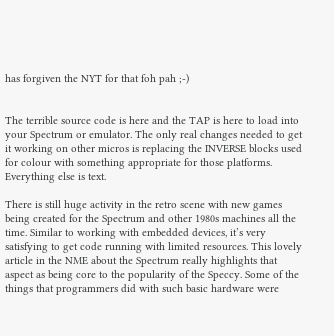has forgiven the NYT for that foh pah ;-)


The terrible source code is here and the TAP is here to load into your Spectrum or emulator. The only real changes needed to get it working on other micros is replacing the INVERSE blocks used for colour with something appropriate for those platforms. Everything else is text.

There is still huge activity in the retro scene with new games being created for the Spectrum and other 1980s machines all the time. Similar to working with embedded devices, it’s very satisfying to get code running with limited resources. This lovely article in the NME about the Spectrum really highlights that aspect as being core to the popularity of the Speccy. Some of the things that programmers did with such basic hardware were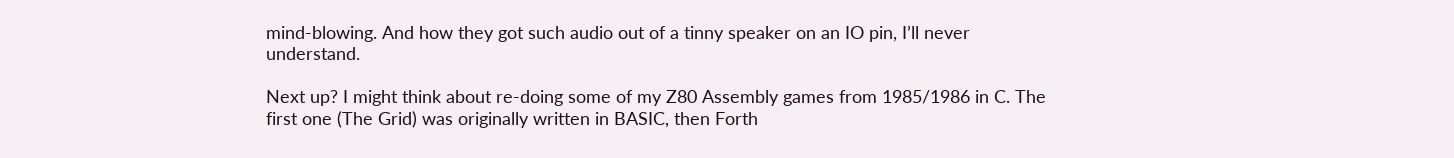mind-blowing. And how they got such audio out of a tinny speaker on an IO pin, I’ll never understand.

Next up? I might think about re-doing some of my Z80 Assembly games from 1985/1986 in C. The first one (The Grid) was originally written in BASIC, then Forth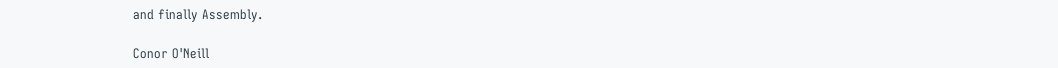and finally Assembly.

Conor O'Neill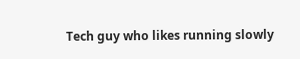Tech guy who likes running slowly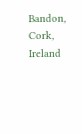Bandon, Cork, Ireland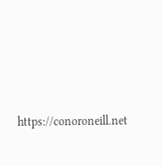https://conoroneill.net